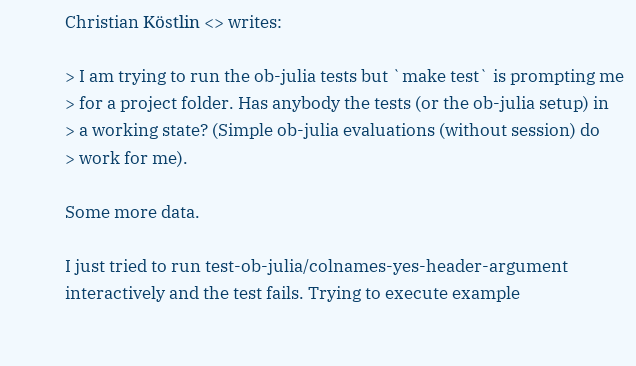Christian Köstlin <> writes:

> I am trying to run the ob-julia tests but `make test` is prompting me
> for a project folder. Has anybody the tests (or the ob-julia setup) in
> a working state? (Simple ob-julia evaluations (without session) do
> work for me).

Some more data.

I just tried to run test-ob-julia/colnames-yes-header-argument
interactively and the test fails. Trying to execute example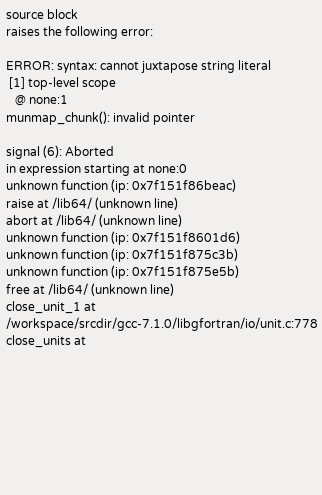source block
raises the following error:

ERROR: syntax: cannot juxtapose string literal
 [1] top-level scope
   @ none:1
munmap_chunk(): invalid pointer

signal (6): Aborted
in expression starting at none:0
unknown function (ip: 0x7f151f86beac)
raise at /lib64/ (unknown line)
abort at /lib64/ (unknown line)
unknown function (ip: 0x7f151f8601d6)
unknown function (ip: 0x7f151f875c3b)
unknown function (ip: 0x7f151f875e5b)
free at /lib64/ (unknown line)
close_unit_1 at /workspace/srcdir/gcc-7.1.0/libgfortran/io/unit.c:778
close_units at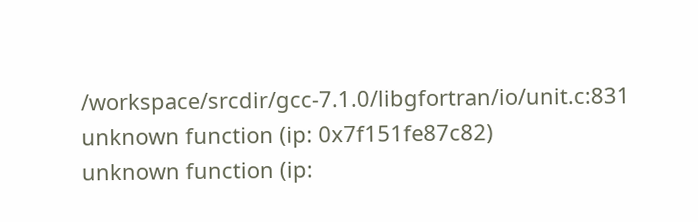/workspace/srcdir/gcc-7.1.0/libgfortran/io/unit.c:831
unknown function (ip: 0x7f151fe87c82)
unknown function (ip: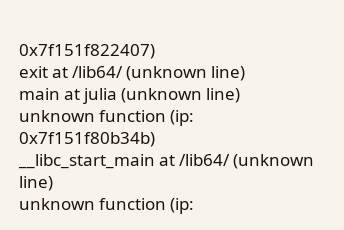0x7f151f822407)
exit at /lib64/ (unknown line)
main at julia (unknown line)
unknown function (ip: 0x7f151f80b34b)
__libc_start_main at /lib64/ (unknown line)
unknown function (ip: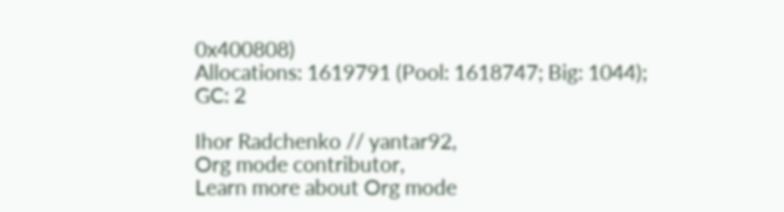0x400808)
Allocations: 1619791 (Pool: 1618747; Big: 1044); GC: 2

Ihor Radchenko // yantar92,
Org mode contributor,
Learn more about Org mode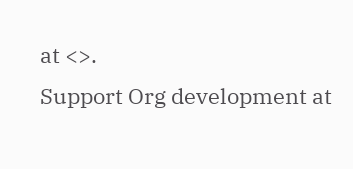at <>.
Support Org development at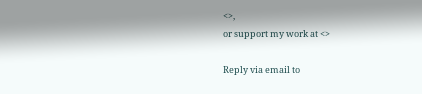<>,
or support my work at <>

Reply via email to